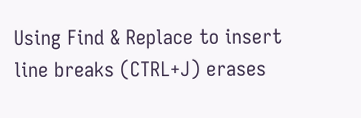Using Find & Replace to insert line breaks (CTRL+J) erases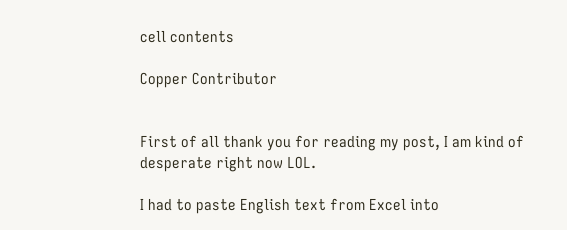cell contents

Copper Contributor


First of all thank you for reading my post, I am kind of desperate right now LOL.

I had to paste English text from Excel into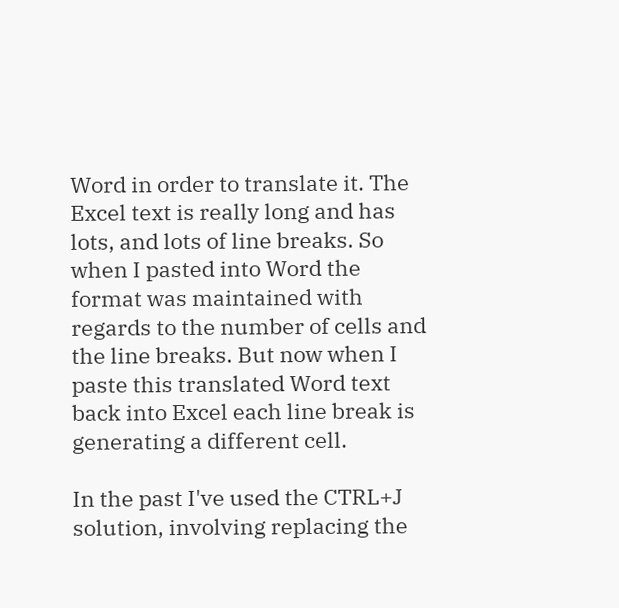Word in order to translate it. The Excel text is really long and has lots, and lots of line breaks. So when I pasted into Word the format was maintained with regards to the number of cells and the line breaks. But now when I paste this translated Word text back into Excel each line break is generating a different cell.

In the past I've used the CTRL+J solution, involving replacing the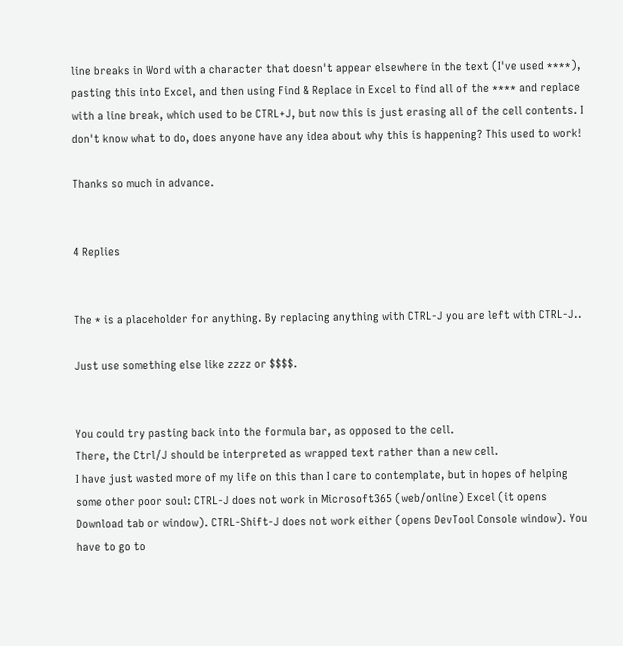line breaks in Word with a character that doesn't appear elsewhere in the text (I've used ****), pasting this into Excel, and then using Find & Replace in Excel to find all of the **** and replace with a line break, which used to be CTRL+J, but now this is just erasing all of the cell contents. I don't know what to do, does anyone have any idea about why this is happening? This used to work!

Thanks so much in advance.


4 Replies


The * is a placeholder for anything. By replacing anything with CTRL-J you are left with CTRL-J..

Just use something else like zzzz or $$$$.


You could try pasting back into the formula bar, as opposed to the cell.
There, the Ctrl/J should be interpreted as wrapped text rather than a new cell.
I have just wasted more of my life on this than I care to contemplate, but in hopes of helping some other poor soul: CTRL-J does not work in Microsoft365 (web/online) Excel (it opens Download tab or window). CTRL-Shift-J does not work either (opens DevTool Console window). You have to go to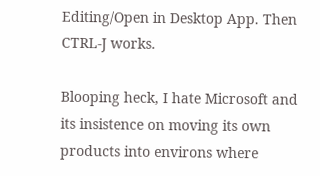Editing/Open in Desktop App. Then CTRL-J works.

Blooping heck, I hate Microsoft and its insistence on moving its own products into environs where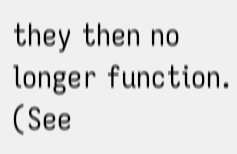they then no longer function. (See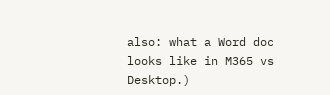also: what a Word doc looks like in M365 vs Desktop.)